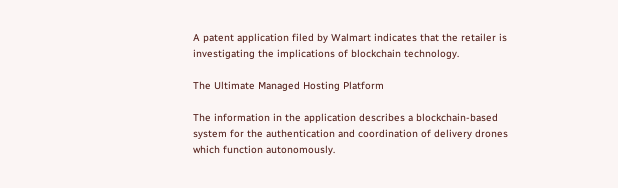A patent application filed by Walmart indicates that the retailer is investigating the implications of blockchain technology.

The Ultimate Managed Hosting Platform

The information in the application describes a blockchain-based system for the authentication and coordination of delivery drones which function autonomously.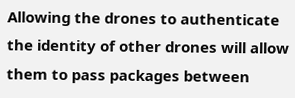Allowing the drones to authenticate the identity of other drones will allow them to pass packages between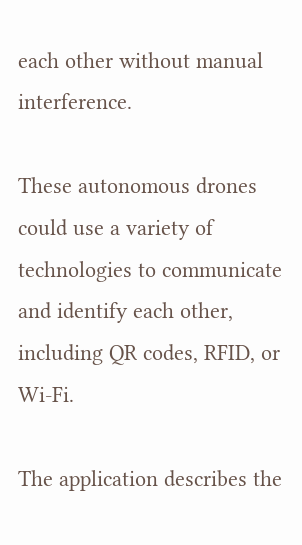each other without manual interference.

These autonomous drones could use a variety of technologies to communicate and identify each other, including QR codes, RFID, or Wi-Fi.

The application describes the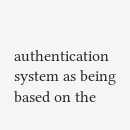authentication system as being based on the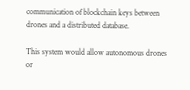communication of blockchain keys between drones and a distributed database.

This system would allow autonomous drones or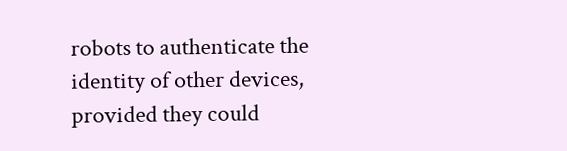robots to authenticate the identity of other devices, provided they could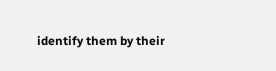identify them by their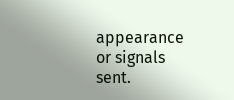appearance or signals sent.